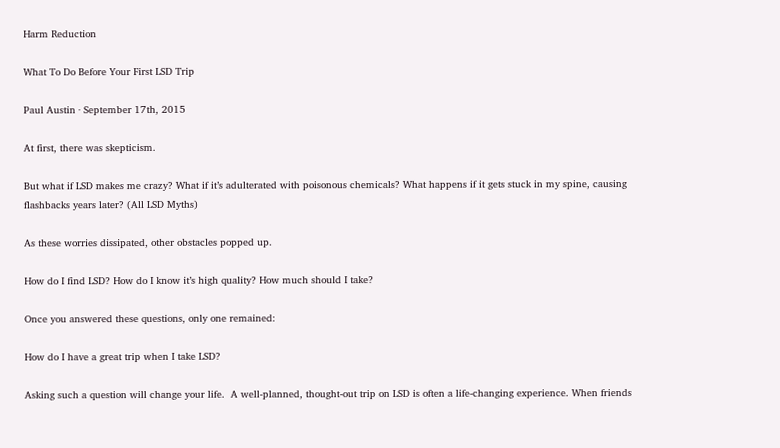Harm Reduction

What To Do Before Your First LSD Trip

Paul Austin · September 17th, 2015

At first, there was skepticism.

But what if LSD makes me crazy? What if it’s adulterated with poisonous chemicals? What happens if it gets stuck in my spine, causing flashbacks years later? (All LSD Myths)

As these worries dissipated, other obstacles popped up.

How do I find LSD? How do I know it’s high quality? How much should I take?

Once you answered these questions, only one remained:

How do I have a great trip when I take LSD?

Asking such a question will change your life.  A well-planned, thought-out trip on LSD is often a life-changing experience. When friends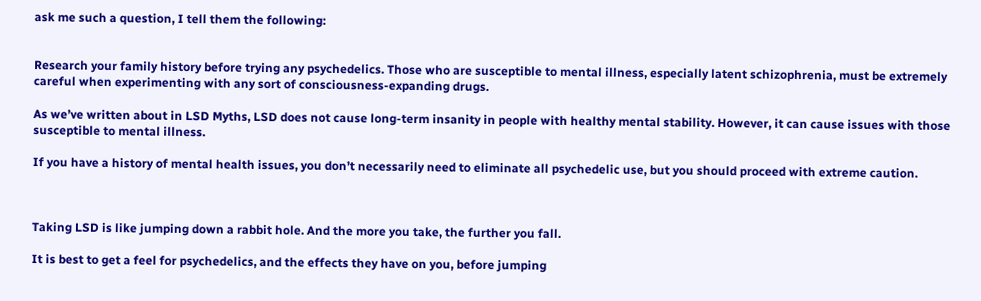ask me such a question, I tell them the following:


Research your family history before trying any psychedelics. Those who are susceptible to mental illness, especially latent schizophrenia, must be extremely careful when experimenting with any sort of consciousness-expanding drugs.

As we’ve written about in LSD Myths, LSD does not cause long-term insanity in people with healthy mental stability. However, it can cause issues with those susceptible to mental illness.

If you have a history of mental health issues, you don’t necessarily need to eliminate all psychedelic use, but you should proceed with extreme caution.



Taking LSD is like jumping down a rabbit hole. And the more you take, the further you fall.

It is best to get a feel for psychedelics, and the effects they have on you, before jumping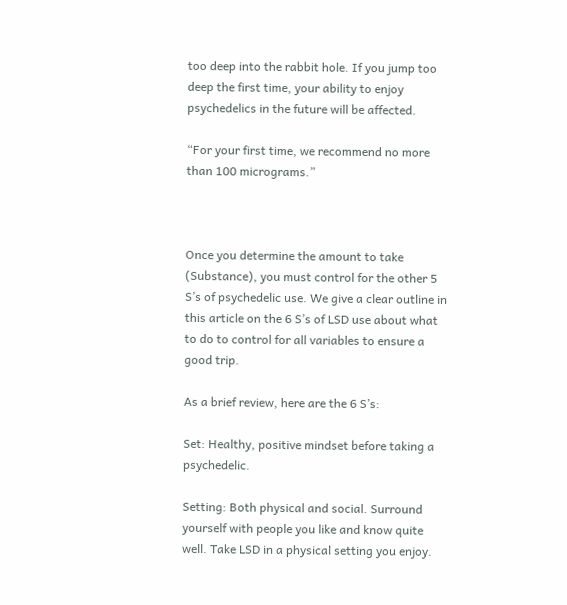too deep into the rabbit hole. If you jump too deep the first time, your ability to enjoy psychedelics in the future will be affected.

“For your first time, we recommend no more than 100 micrograms.”



Once you determine the amount to take (Substance), you must control for the other 5 S’s of psychedelic use. We give a clear outline in this article on the 6 S’s of LSD use about what to do to control for all variables to ensure a good trip.

As a brief review, here are the 6 S’s:

Set: Healthy, positive mindset before taking a psychedelic.

Setting: Both physical and social. Surround yourself with people you like and know quite well. Take LSD in a physical setting you enjoy.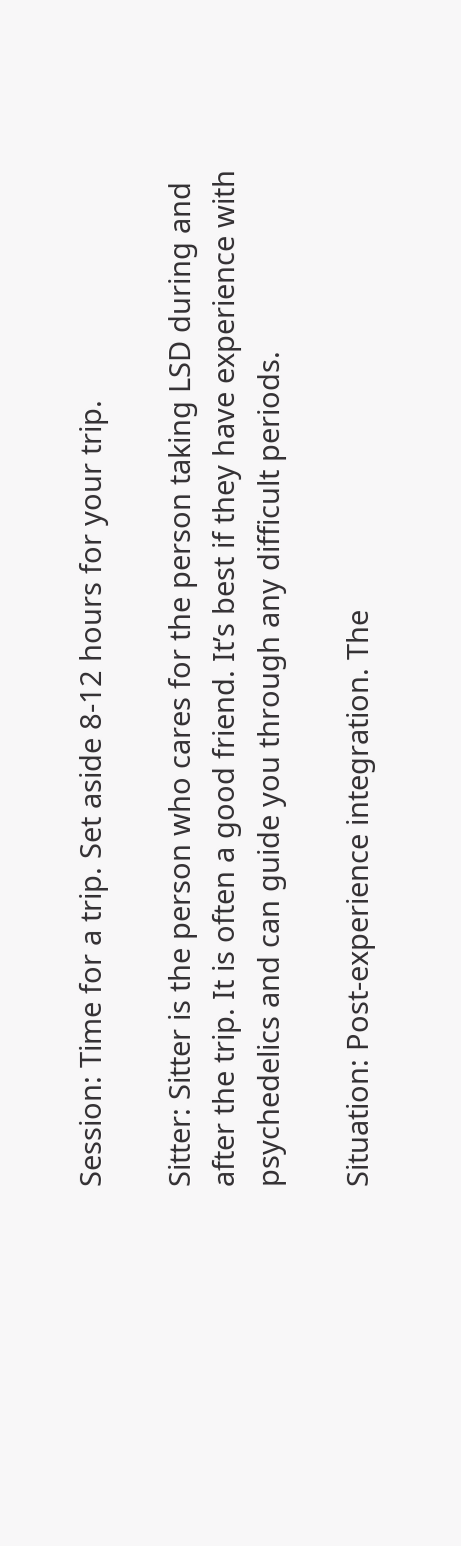Session: Time for a trip. Set aside 8-12 hours for your trip.

Sitter: Sitter is the person who cares for the person taking LSD during and after the trip. It is often a good friend. It’s best if they have experience with psychedelics and can guide you through any difficult periods.

Situation: Post-experience integration. The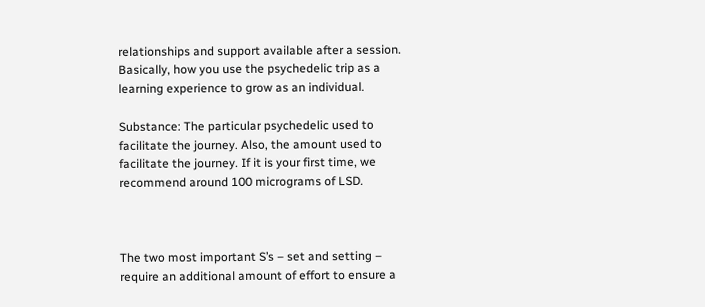relationships and support available after a session. Basically, how you use the psychedelic trip as a learning experience to grow as an individual.

Substance: The particular psychedelic used to facilitate the journey. Also, the amount used to facilitate the journey. If it is your first time, we recommend around 100 micrograms of LSD.



The two most important S’s – set and setting – require an additional amount of effort to ensure a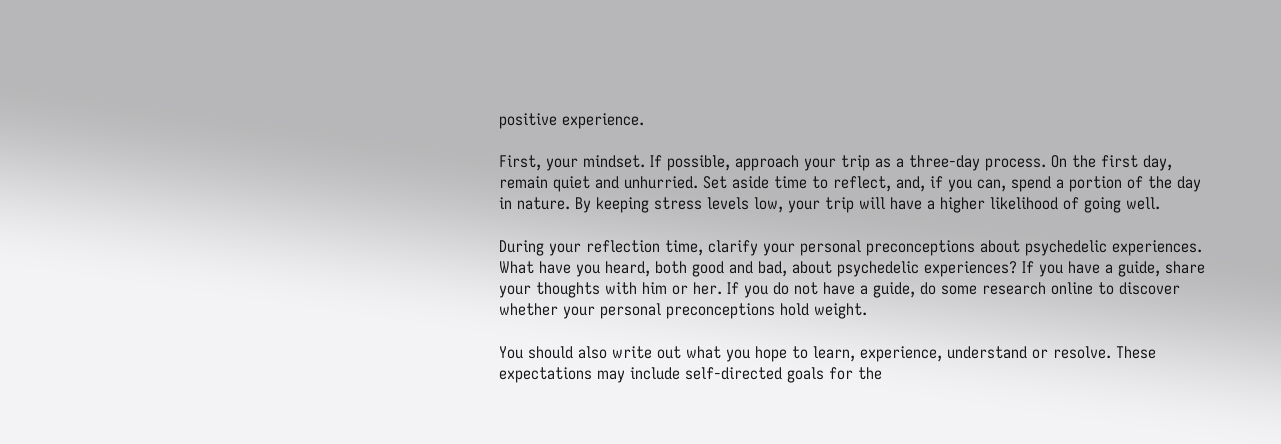positive experience.

First, your mindset. If possible, approach your trip as a three-day process. On the first day, remain quiet and unhurried. Set aside time to reflect, and, if you can, spend a portion of the day in nature. By keeping stress levels low, your trip will have a higher likelihood of going well.

During your reflection time, clarify your personal preconceptions about psychedelic experiences. What have you heard, both good and bad, about psychedelic experiences? If you have a guide, share your thoughts with him or her. If you do not have a guide, do some research online to discover whether your personal preconceptions hold weight.

You should also write out what you hope to learn, experience, understand or resolve. These expectations may include self-directed goals for the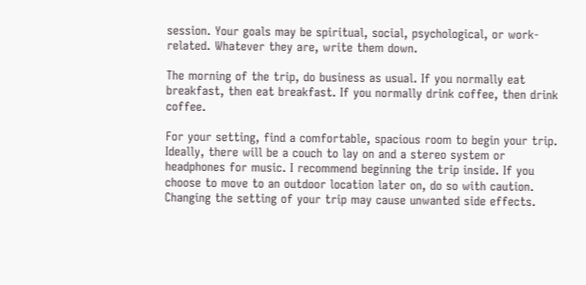session. Your goals may be spiritual, social, psychological, or work-related. Whatever they are, write them down.

The morning of the trip, do business as usual. If you normally eat breakfast, then eat breakfast. If you normally drink coffee, then drink coffee.

For your setting, find a comfortable, spacious room to begin your trip. Ideally, there will be a couch to lay on and a stereo system or headphones for music. I recommend beginning the trip inside. If you choose to move to an outdoor location later on, do so with caution. Changing the setting of your trip may cause unwanted side effects.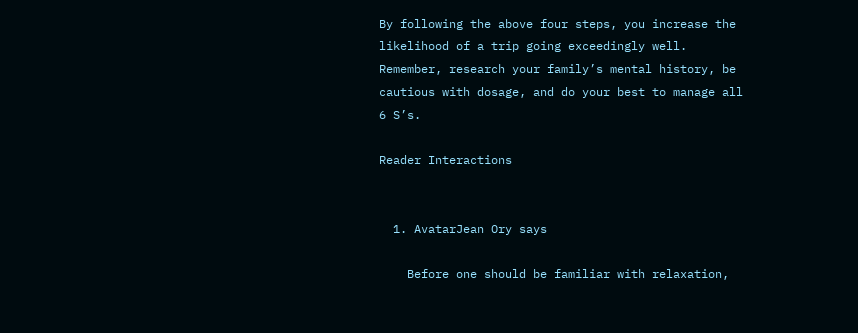By following the above four steps, you increase the likelihood of a trip going exceedingly well. Remember, research your family’s mental history, be cautious with dosage, and do your best to manage all 6 S’s.

Reader Interactions


  1. AvatarJean Ory says

    Before one should be familiar with relaxation,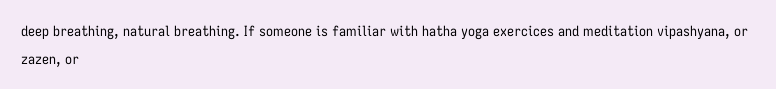deep breathing, natural breathing. If someone is familiar with hatha yoga exercices and meditation vipashyana, or zazen, or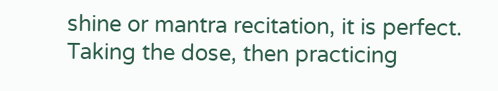shine or mantra recitation, it is perfect. Taking the dose, then practicing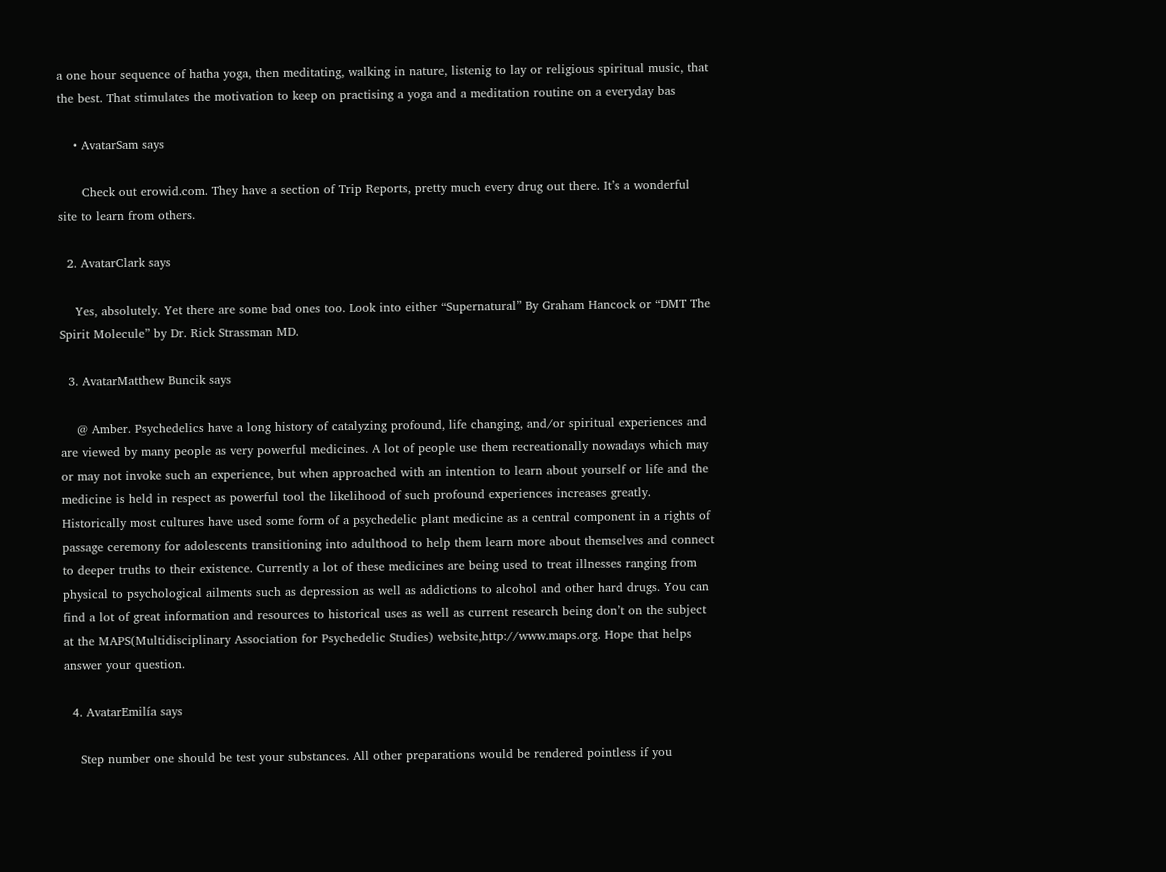a one hour sequence of hatha yoga, then meditating, walking in nature, listenig to lay or religious spiritual music, that the best. That stimulates the motivation to keep on practising a yoga and a meditation routine on a everyday bas

    • AvatarSam says

      Check out erowid.com. They have a section of Trip Reports, pretty much every drug out there. It’s a wonderful site to learn from others.

  2. AvatarClark says

    Yes, absolutely. Yet there are some bad ones too. Look into either “Supernatural” By Graham Hancock or “DMT The Spirit Molecule” by Dr. Rick Strassman MD.

  3. AvatarMatthew Buncik says

    @ Amber. Psychedelics have a long history of catalyzing profound, life changing, and/or spiritual experiences and are viewed by many people as very powerful medicines. A lot of people use them recreationally nowadays which may or may not invoke such an experience, but when approached with an intention to learn about yourself or life and the medicine is held in respect as powerful tool the likelihood of such profound experiences increases greatly. Historically most cultures have used some form of a psychedelic plant medicine as a central component in a rights of passage ceremony for adolescents transitioning into adulthood to help them learn more about themselves and connect to deeper truths to their existence. Currently a lot of these medicines are being used to treat illnesses ranging from physical to psychological ailments such as depression as well as addictions to alcohol and other hard drugs. You can find a lot of great information and resources to historical uses as well as current research being don’t on the subject at the MAPS(Multidisciplinary Association for Psychedelic Studies) website,http://www.maps.org. Hope that helps answer your question.

  4. AvatarEmilía says

    Step number one should be test your substances. All other preparations would be rendered pointless if you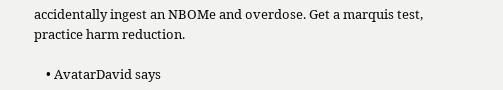accidentally ingest an NBOMe and overdose. Get a marquis test, practice harm reduction.

    • AvatarDavid says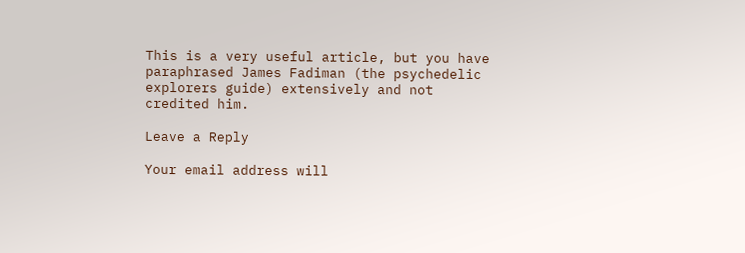This is a very useful article, but you have paraphrased James Fadiman (the psychedelic explorers guide) extensively and not credited him.

Leave a Reply

Your email address will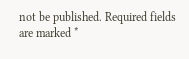not be published. Required fields are marked *